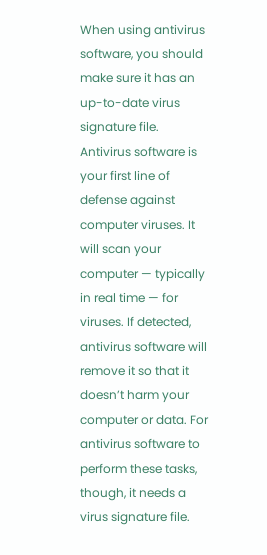When using antivirus software, you should make sure it has an up-to-date virus signature file. Antivirus software is your first line of defense against computer viruses. It will scan your computer — typically in real time — for viruses. If detected, antivirus software will remove it so that it doesn’t harm your computer or data. For antivirus software to perform these tasks, though, it needs a virus signature file.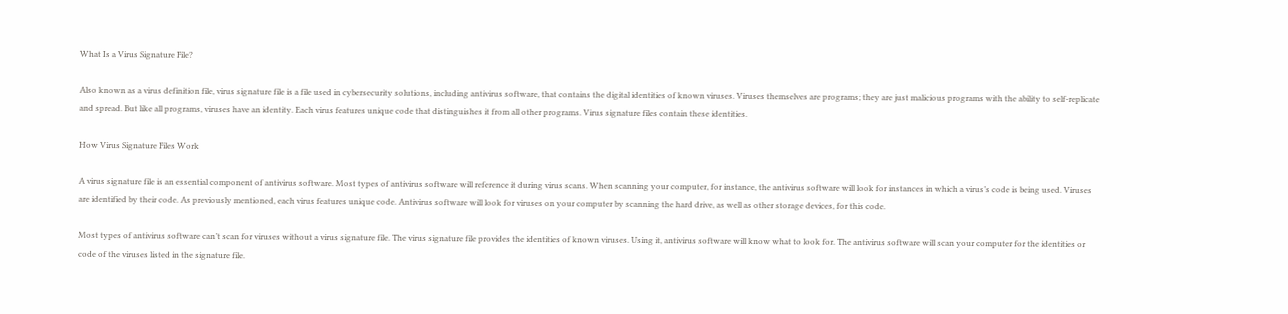What Is a Virus Signature File?

Also known as a virus definition file, virus signature file is a file used in cybersecurity solutions, including antivirus software, that contains the digital identities of known viruses. Viruses themselves are programs; they are just malicious programs with the ability to self-replicate and spread. But like all programs, viruses have an identity. Each virus features unique code that distinguishes it from all other programs. Virus signature files contain these identities.

How Virus Signature Files Work

A virus signature file is an essential component of antivirus software. Most types of antivirus software will reference it during virus scans. When scanning your computer, for instance, the antivirus software will look for instances in which a virus’s code is being used. Viruses are identified by their code. As previously mentioned, each virus features unique code. Antivirus software will look for viruses on your computer by scanning the hard drive, as well as other storage devices, for this code.

Most types of antivirus software can’t scan for viruses without a virus signature file. The virus signature file provides the identities of known viruses. Using it, antivirus software will know what to look for. The antivirus software will scan your computer for the identities or code of the viruses listed in the signature file.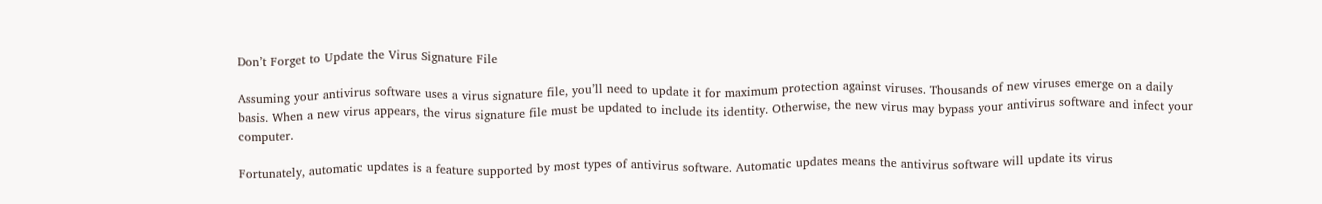Don’t Forget to Update the Virus Signature File

Assuming your antivirus software uses a virus signature file, you’ll need to update it for maximum protection against viruses. Thousands of new viruses emerge on a daily basis. When a new virus appears, the virus signature file must be updated to include its identity. Otherwise, the new virus may bypass your antivirus software and infect your computer.

Fortunately, automatic updates is a feature supported by most types of antivirus software. Automatic updates means the antivirus software will update its virus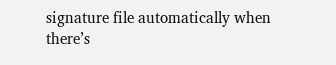signature file automatically when there’s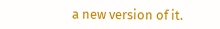a new version of it.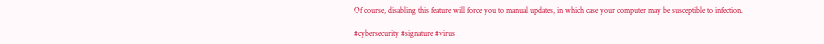Of course, disabling this feature will force you to manual updates, in which case your computer may be susceptible to infection.

#cybersecurity #signature #virus